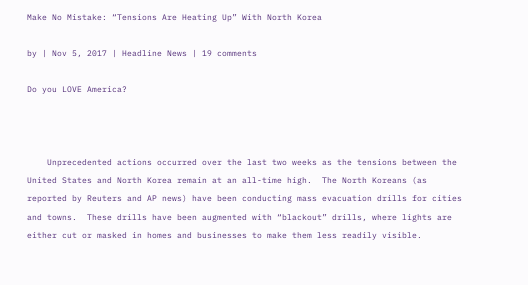Make No Mistake: “Tensions Are Heating Up” With North Korea

by | Nov 5, 2017 | Headline News | 19 comments

Do you LOVE America?



    Unprecedented actions occurred over the last two weeks as the tensions between the United States and North Korea remain at an all-time high.  The North Koreans (as reported by Reuters and AP news) have been conducting mass evacuation drills for cities and towns.  These drills have been augmented with “blackout” drills, where lights are either cut or masked in homes and businesses to make them less readily visible.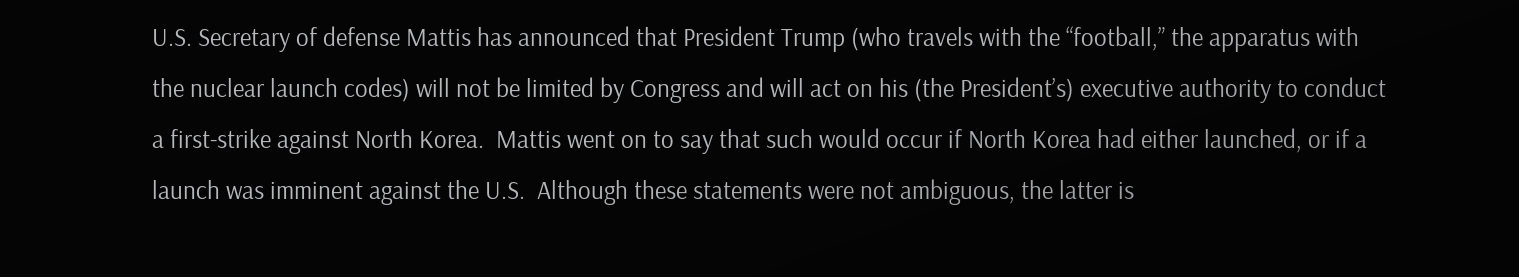U.S. Secretary of defense Mattis has announced that President Trump (who travels with the “football,” the apparatus with the nuclear launch codes) will not be limited by Congress and will act on his (the President’s) executive authority to conduct a first-strike against North Korea.  Mattis went on to say that such would occur if North Korea had either launched, or if a launch was imminent against the U.S.  Although these statements were not ambiguous, the latter is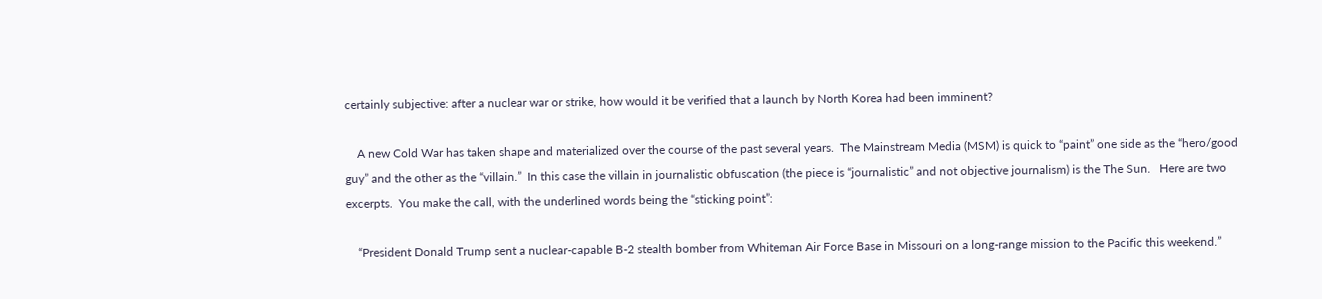certainly subjective: after a nuclear war or strike, how would it be verified that a launch by North Korea had been imminent?

    A new Cold War has taken shape and materialized over the course of the past several years.  The Mainstream Media (MSM) is quick to “paint” one side as the “hero/good guy” and the other as the “villain.”  In this case the villain in journalistic obfuscation (the piece is “journalistic” and not objective journalism) is the The Sun.   Here are two excerpts.  You make the call, with the underlined words being the “sticking point”:

    “President Donald Trump sent a nuclear-capable B-2 stealth bomber from Whiteman Air Force Base in Missouri on a long-range mission to the Pacific this weekend.”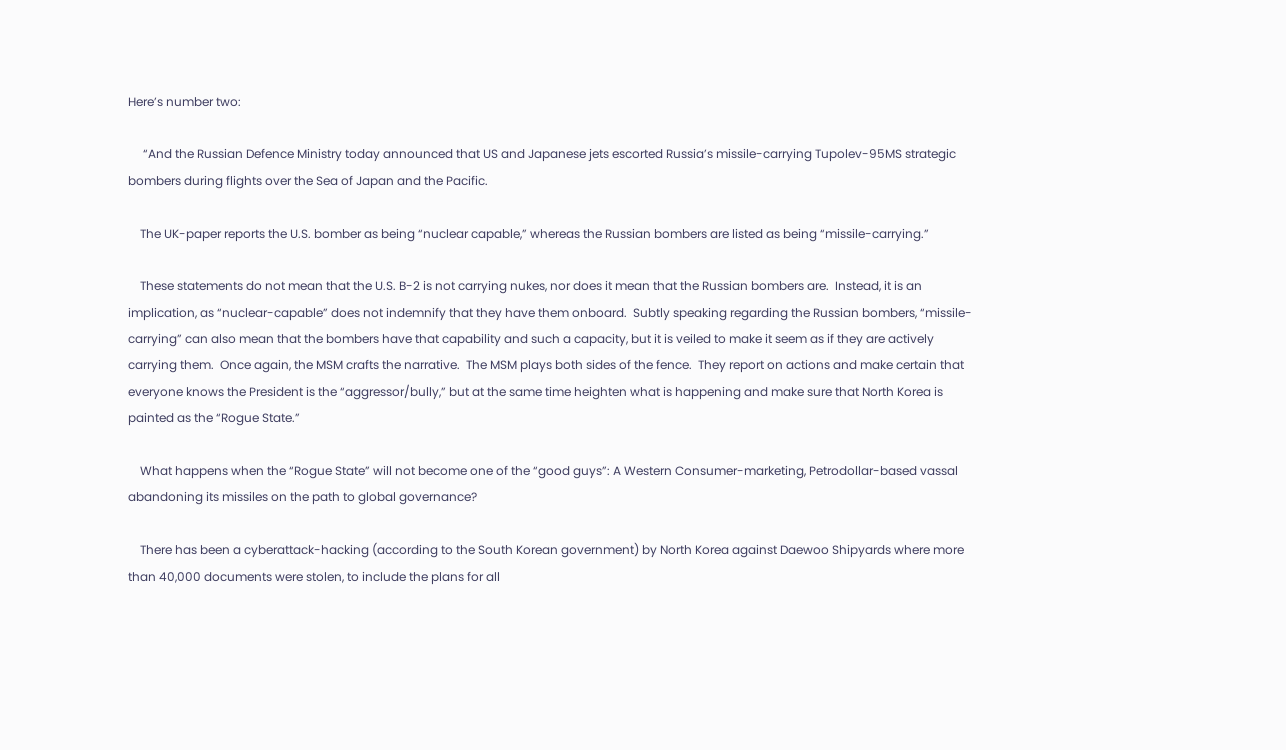Here’s number two:

     “And the Russian Defence Ministry today announced that US and Japanese jets escorted Russia’s missile-carrying Tupolev-95MS strategic bombers during flights over the Sea of Japan and the Pacific.

    The UK-paper reports the U.S. bomber as being “nuclear capable,” whereas the Russian bombers are listed as being “missile-carrying.”

    These statements do not mean that the U.S. B-2 is not carrying nukes, nor does it mean that the Russian bombers are.  Instead, it is an implication, as “nuclear-capable” does not indemnify that they have them onboard.  Subtly speaking regarding the Russian bombers, “missile-carrying” can also mean that the bombers have that capability and such a capacity, but it is veiled to make it seem as if they are actively carrying them.  Once again, the MSM crafts the narrative.  The MSM plays both sides of the fence.  They report on actions and make certain that everyone knows the President is the “aggressor/bully,” but at the same time heighten what is happening and make sure that North Korea is painted as the “Rogue State.”

    What happens when the “Rogue State” will not become one of the “good guys”: A Western Consumer-marketing, Petrodollar-based vassal abandoning its missiles on the path to global governance?

    There has been a cyberattack-hacking (according to the South Korean government) by North Korea against Daewoo Shipyards where more than 40,000 documents were stolen, to include the plans for all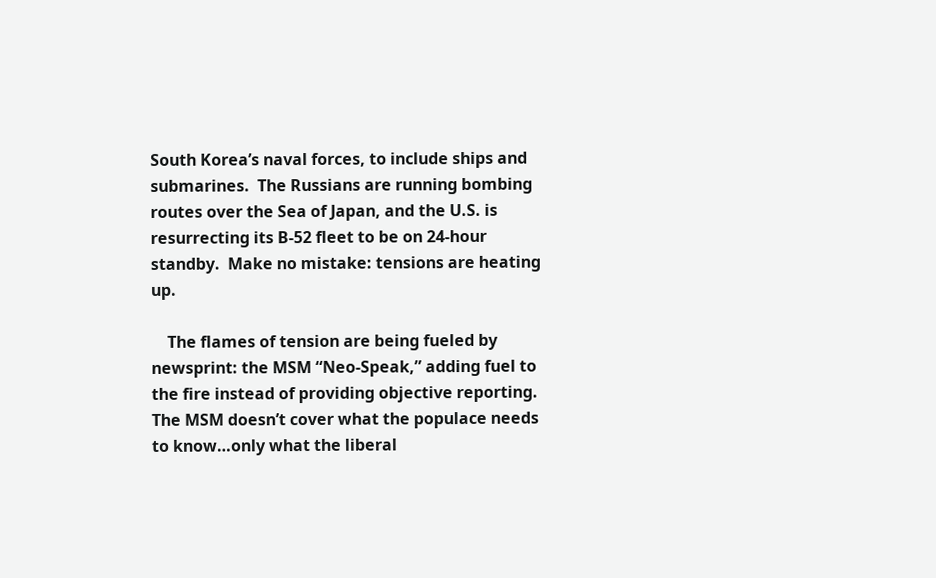South Korea’s naval forces, to include ships and submarines.  The Russians are running bombing routes over the Sea of Japan, and the U.S. is resurrecting its B-52 fleet to be on 24-hour standby.  Make no mistake: tensions are heating up.

    The flames of tension are being fueled by newsprint: the MSM “Neo-Speak,” adding fuel to the fire instead of providing objective reporting.  The MSM doesn’t cover what the populace needs to know…only what the liberal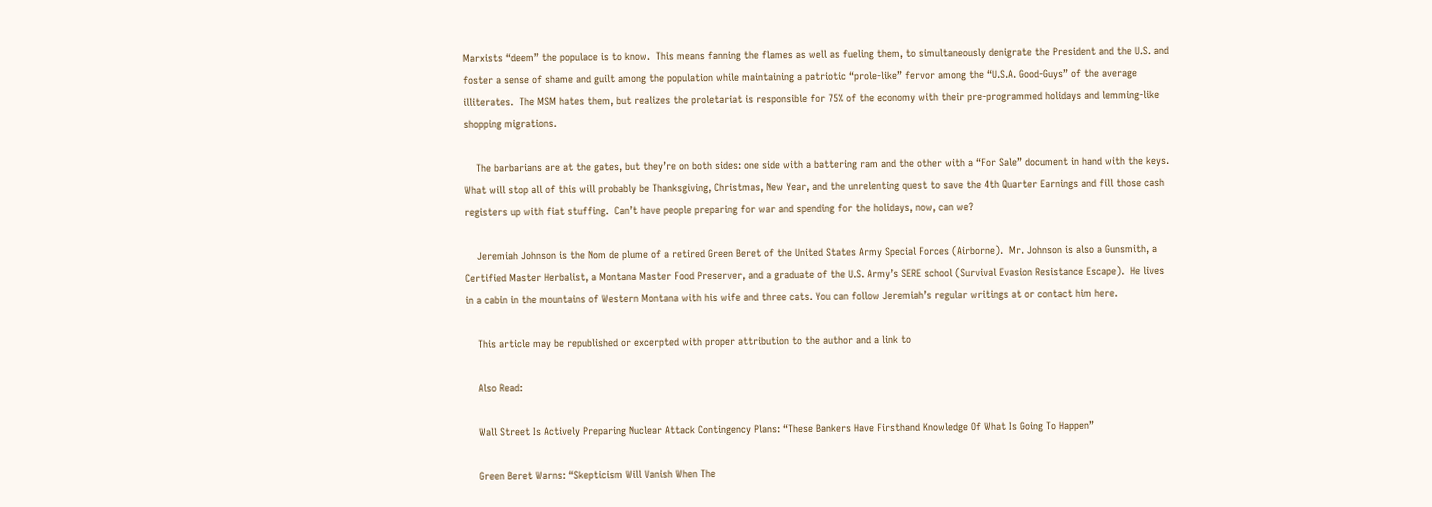Marxists “deem” the populace is to know.  This means fanning the flames as well as fueling them, to simultaneously denigrate the President and the U.S. and foster a sense of shame and guilt among the population while maintaining a patriotic “prole-like” fervor among the “U.S.A. Good-Guys” of the average illiterates.  The MSM hates them, but realizes the proletariat is responsible for 75% of the economy with their pre-programmed holidays and lemming-like shopping migrations.

    The barbarians are at the gates, but they’re on both sides: one side with a battering ram and the other with a “For Sale” document in hand with the keys.  What will stop all of this will probably be Thanksgiving, Christmas, New Year, and the unrelenting quest to save the 4th Quarter Earnings and fill those cash registers up with fiat stuffing.  Can’t have people preparing for war and spending for the holidays, now, can we?

    Jeremiah Johnson is the Nom de plume of a retired Green Beret of the United States Army Special Forces (Airborne).  Mr. Johnson is also a Gunsmith, a Certified Master Herbalist, a Montana Master Food Preserver, and a graduate of the U.S. Army’s SERE school (Survival Evasion Resistance Escape).  He lives in a cabin in the mountains of Western Montana with his wife and three cats. You can follow Jeremiah’s regular writings at or contact him here.

    This article may be republished or excerpted with proper attribution to the author and a link to

    Also Read:

    Wall Street Is Actively Preparing Nuclear Attack Contingency Plans: “These Bankers Have Firsthand Knowledge Of What Is Going To Happen”

    Green Beret Warns: “Skepticism Will Vanish When The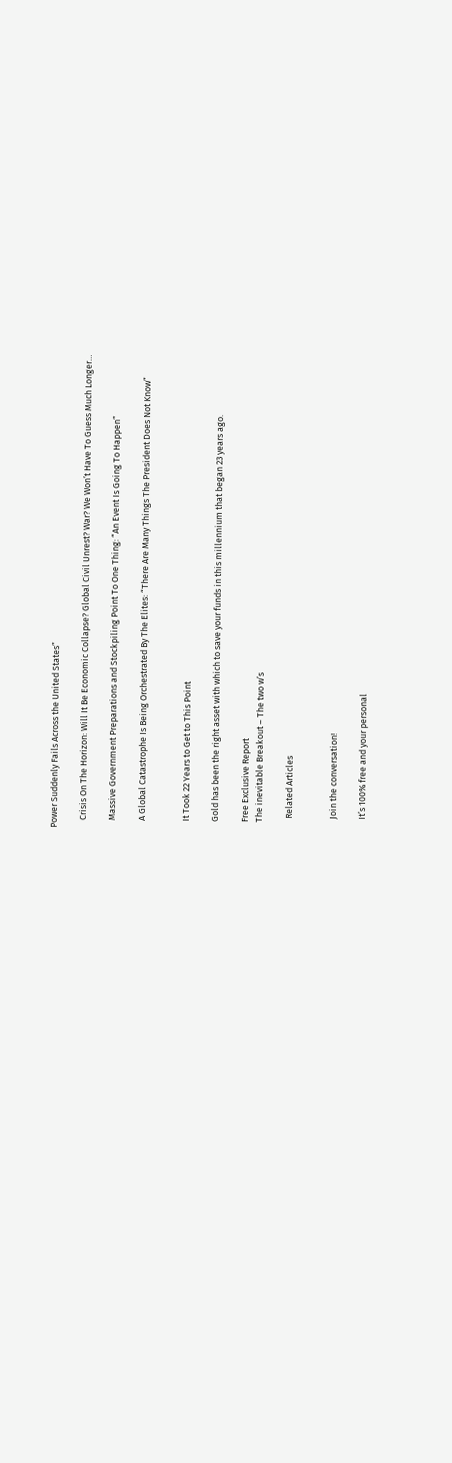Power Suddenly Fails Across the United States”

    Crisis On The Horizon: Will It Be Economic Collapse? Global Civil Unrest? War? We Won’t Have To Guess Much Longer…

    Massive Government Preparations and Stockpiling Point To One Thing: “An Event Is Going To Happen”

    A Global Catastrophe Is Being Orchestrated By The Elites: “There Are Many Things The President Does Not Know”


    It Took 22 Years to Get to This Point

    Gold has been the right asset with which to save your funds in this millennium that began 23 years ago.

    Free Exclusive Report
    The inevitable Breakout – The two w’s

      Related Articles


      Join the conversation!

      It’s 100% free and your personal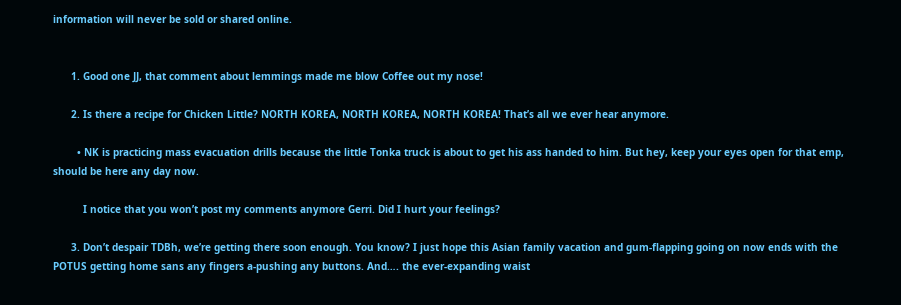information will never be sold or shared online.


      1. Good one JJ, that comment about lemmings made me blow Coffee out my nose!

      2. Is there a recipe for Chicken Little? NORTH KOREA, NORTH KOREA, NORTH KOREA! That’s all we ever hear anymore.

        • NK is practicing mass evacuation drills because the little Tonka truck is about to get his ass handed to him. But hey, keep your eyes open for that emp, should be here any day now.

          I notice that you won’t post my comments anymore Gerri. Did I hurt your feelings?

      3. Don’t despair TDBh, we’re getting there soon enough. You know? I just hope this Asian family vacation and gum-flapping going on now ends with the POTUS getting home sans any fingers a-pushing any buttons. And…. the ever-expanding waist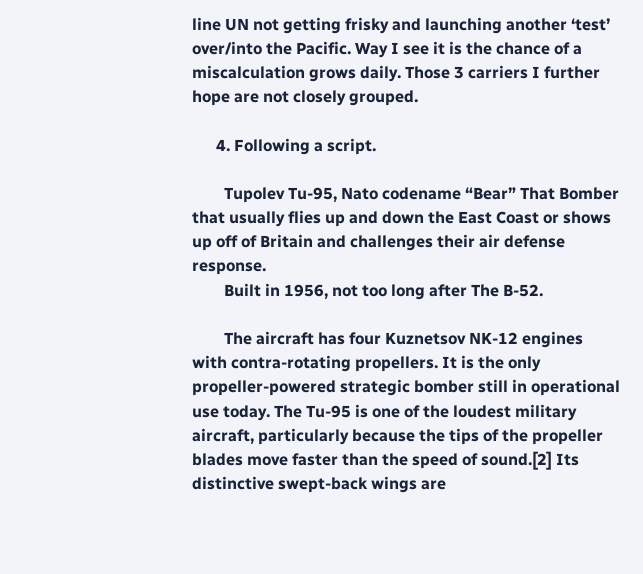line UN not getting frisky and launching another ‘test’ over/into the Pacific. Way I see it is the chance of a miscalculation grows daily. Those 3 carriers I further hope are not closely grouped.

      4. Following a script.

        Tupolev Tu-95, Nato codename “Bear” That Bomber that usually flies up and down the East Coast or shows up off of Britain and challenges their air defense response.
        Built in 1956, not too long after The B-52.

        The aircraft has four Kuznetsov NK-12 engines with contra-rotating propellers. It is the only propeller-powered strategic bomber still in operational use today. The Tu-95 is one of the loudest military aircraft, particularly because the tips of the propeller blades move faster than the speed of sound.[2] Its distinctive swept-back wings are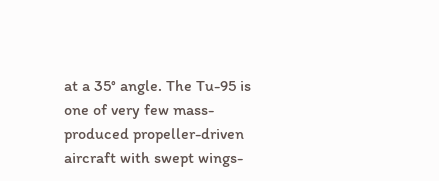at a 35° angle. The Tu-95 is one of very few mass-produced propeller-driven aircraft with swept wings-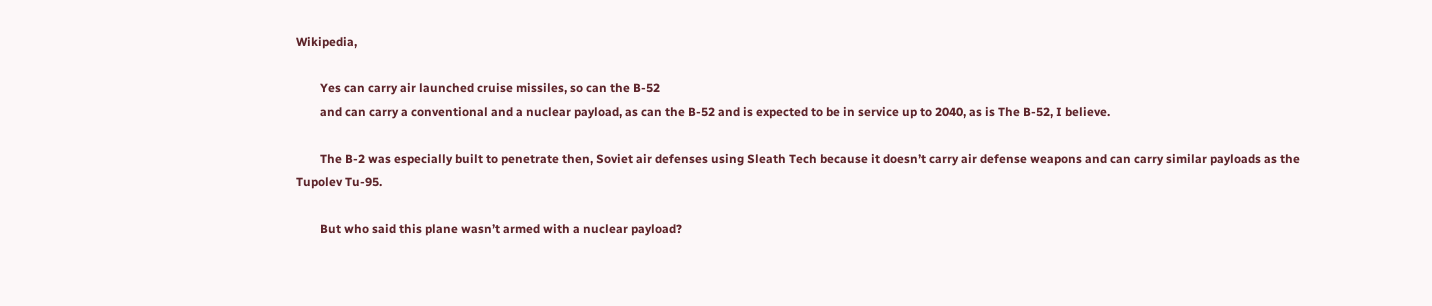Wikipedia,

        Yes can carry air launched cruise missiles, so can the B-52
        and can carry a conventional and a nuclear payload, as can the B-52 and is expected to be in service up to 2040, as is The B-52, I believe.

        The B-2 was especially built to penetrate then, Soviet air defenses using Sleath Tech because it doesn’t carry air defense weapons and can carry similar payloads as the Tupolev Tu-95.

        But who said this plane wasn’t armed with a nuclear payload?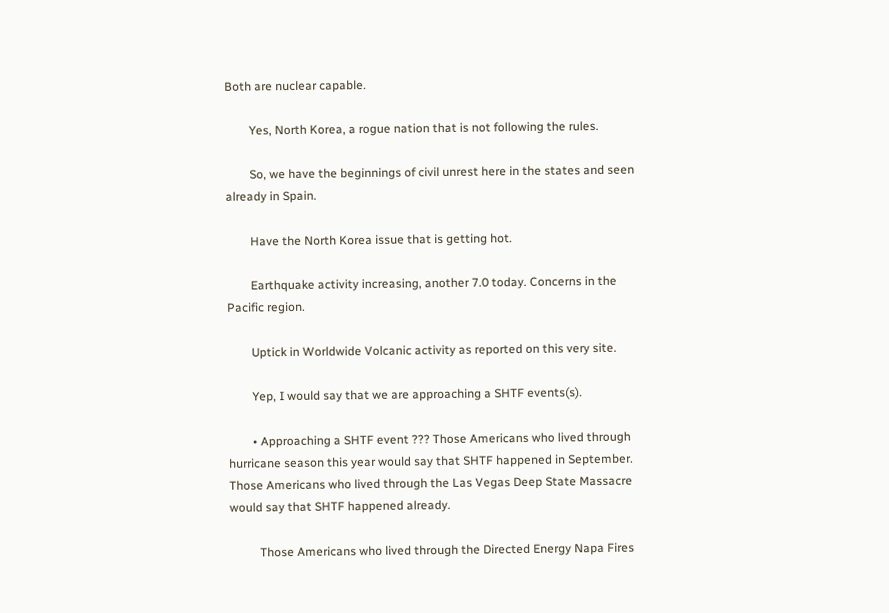Both are nuclear capable.

        Yes, North Korea, a rogue nation that is not following the rules.

        So, we have the beginnings of civil unrest here in the states and seen already in Spain.

        Have the North Korea issue that is getting hot.

        Earthquake activity increasing, another 7.0 today. Concerns in the Pacific region.

        Uptick in Worldwide Volcanic activity as reported on this very site.

        Yep, I would say that we are approaching a SHTF events(s).

        • Approaching a SHTF event ??? Those Americans who lived through hurricane season this year would say that SHTF happened in September. Those Americans who lived through the Las Vegas Deep State Massacre would say that SHTF happened already.

          Those Americans who lived through the Directed Energy Napa Fires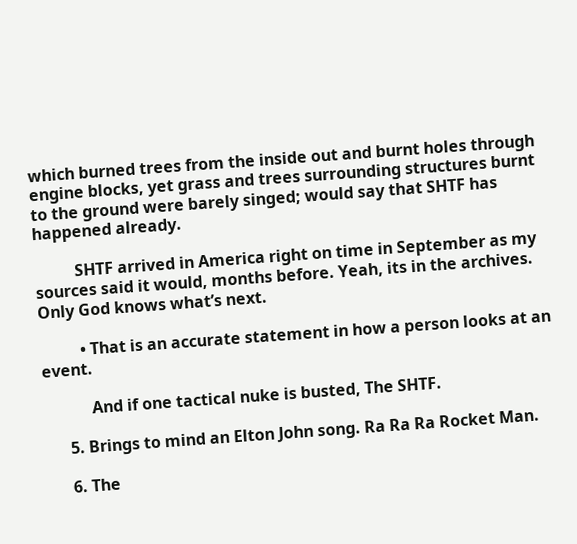which burned trees from the inside out and burnt holes through engine blocks, yet grass and trees surrounding structures burnt to the ground were barely singed; would say that SHTF has happened already.

          SHTF arrived in America right on time in September as my sources said it would, months before. Yeah, its in the archives. Only God knows what’s next.

          • That is an accurate statement in how a person looks at an event.

            And if one tactical nuke is busted, The SHTF.

      5. Brings to mind an Elton John song. Ra Ra Ra Rocket Man.

      6. The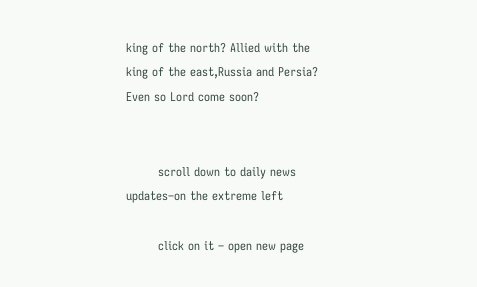king of the north? Allied with the king of the east,Russia and Persia? Even so Lord come soon?


        scroll down to daily news updates–on the extreme left

        click on it – open new page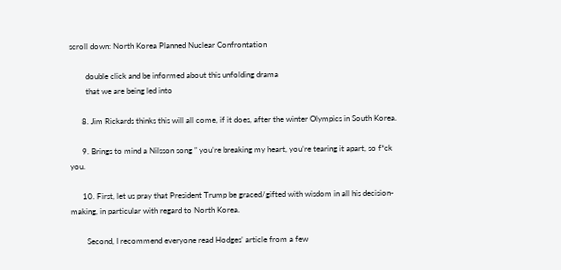scroll down: North Korea Planned Nuclear Confrontation

        double click and be informed about this unfolding drama
        that we are being led into

      8. Jim Rickards thinks this will all come, if it does, after the winter Olympics in South Korea.

      9. Brings to mind a Nilsson song ” you’re breaking my heart, you’re tearing it apart, so f*ck you.

      10. First, let us pray that President Trump be graced/gifted with wisdom in all his decision-making, in particular with regard to North Korea.

        Second, I recommend everyone read Hodges’ article from a few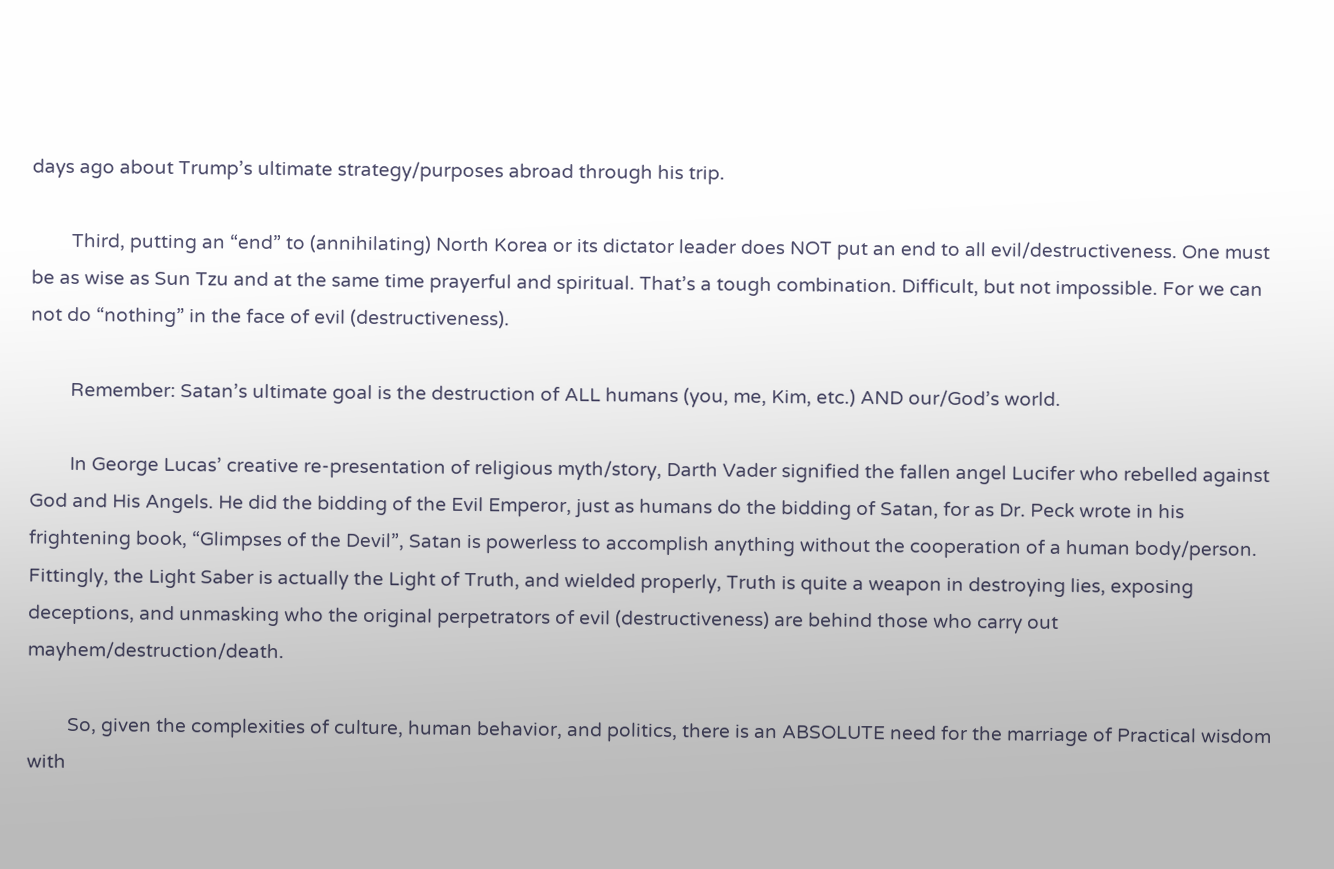days ago about Trump’s ultimate strategy/purposes abroad through his trip.

        Third, putting an “end” to (annihilating) North Korea or its dictator leader does NOT put an end to all evil/destructiveness. One must be as wise as Sun Tzu and at the same time prayerful and spiritual. That’s a tough combination. Difficult, but not impossible. For we can not do “nothing” in the face of evil (destructiveness).

        Remember: Satan’s ultimate goal is the destruction of ALL humans (you, me, Kim, etc.) AND our/God’s world.

        In George Lucas’ creative re-presentation of religious myth/story, Darth Vader signified the fallen angel Lucifer who rebelled against God and His Angels. He did the bidding of the Evil Emperor, just as humans do the bidding of Satan, for as Dr. Peck wrote in his frightening book, “Glimpses of the Devil”, Satan is powerless to accomplish anything without the cooperation of a human body/person. Fittingly, the Light Saber is actually the Light of Truth, and wielded properly, Truth is quite a weapon in destroying lies, exposing deceptions, and unmasking who the original perpetrators of evil (destructiveness) are behind those who carry out mayhem/destruction/death.

        So, given the complexities of culture, human behavior, and politics, there is an ABSOLUTE need for the marriage of Practical wisdom with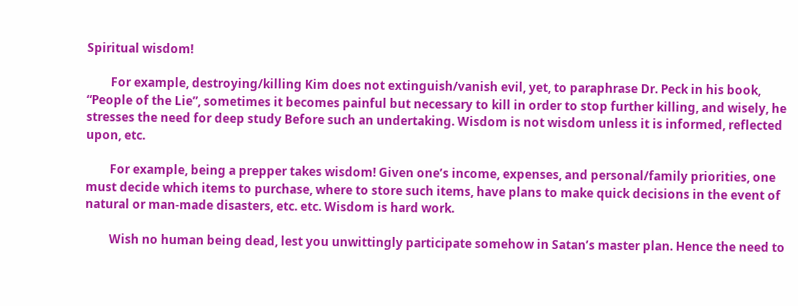Spiritual wisdom!

        For example, destroying/killing Kim does not extinguish/vanish evil, yet, to paraphrase Dr. Peck in his book, “People of the Lie”, sometimes it becomes painful but necessary to kill in order to stop further killing, and wisely, he stresses the need for deep study Before such an undertaking. Wisdom is not wisdom unless it is informed, reflected upon, etc.

        For example, being a prepper takes wisdom! Given one’s income, expenses, and personal/family priorities, one must decide which items to purchase, where to store such items, have plans to make quick decisions in the event of natural or man-made disasters, etc. etc. Wisdom is hard work.

        Wish no human being dead, lest you unwittingly participate somehow in Satan’s master plan. Hence the need to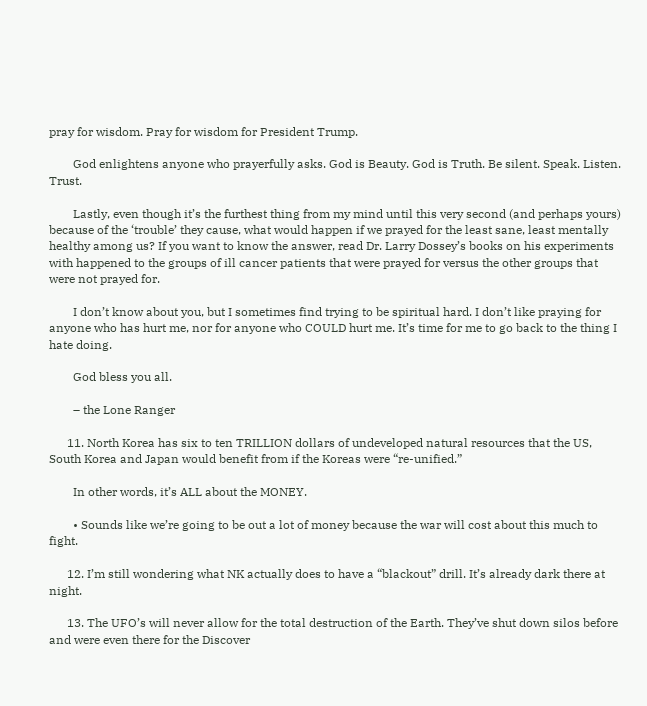pray for wisdom. Pray for wisdom for President Trump.

        God enlightens anyone who prayerfully asks. God is Beauty. God is Truth. Be silent. Speak. Listen. Trust.

        Lastly, even though it’s the furthest thing from my mind until this very second (and perhaps yours) because of the ‘trouble’ they cause, what would happen if we prayed for the least sane, least mentally healthy among us? If you want to know the answer, read Dr. Larry Dossey’s books on his experiments with happened to the groups of ill cancer patients that were prayed for versus the other groups that were not prayed for.

        I don’t know about you, but I sometimes find trying to be spiritual hard. I don’t like praying for anyone who has hurt me, nor for anyone who COULD hurt me. It’s time for me to go back to the thing I hate doing.

        God bless you all.

        – the Lone Ranger

      11. North Korea has six to ten TRILLION dollars of undeveloped natural resources that the US, South Korea and Japan would benefit from if the Koreas were “re-unified.”

        In other words, it’s ALL about the MONEY.

        • Sounds like we’re going to be out a lot of money because the war will cost about this much to fight.

      12. I’m still wondering what NK actually does to have a “blackout” drill. It’s already dark there at night.

      13. The UFO’s will never allow for the total destruction of the Earth. They’ve shut down silos before and were even there for the Discover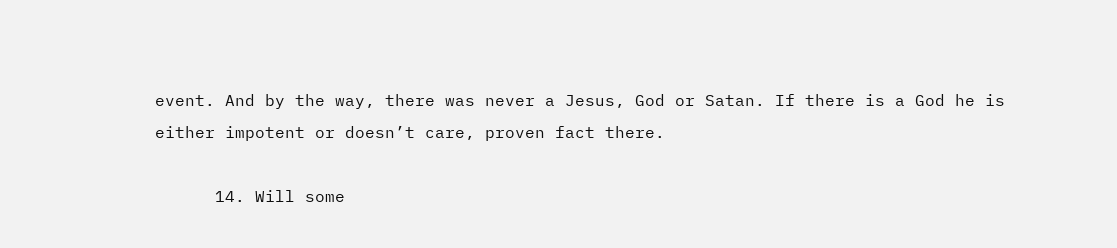event. And by the way, there was never a Jesus, God or Satan. If there is a God he is either impotent or doesn’t care, proven fact there.

      14. Will some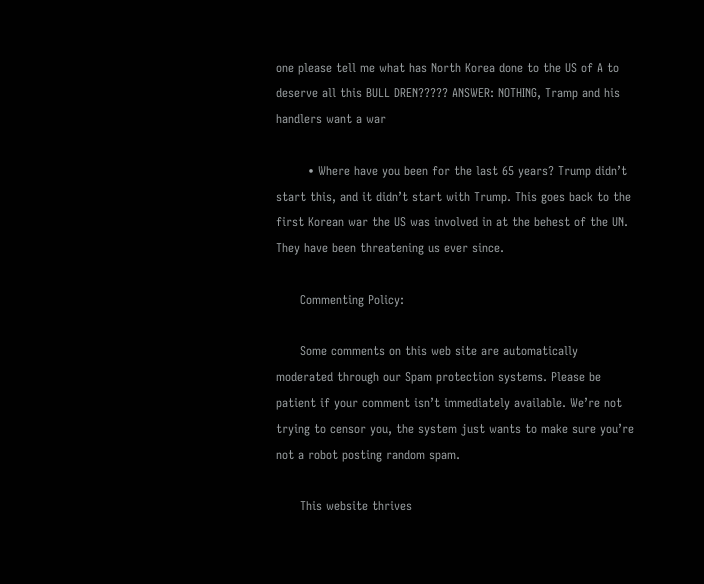one please tell me what has North Korea done to the US of A to deserve all this BULL DREN????? ANSWER: NOTHING, Tramp and his handlers want a war

        • Where have you been for the last 65 years? Trump didn’t start this, and it didn’t start with Trump. This goes back to the first Korean war the US was involved in at the behest of the UN. They have been threatening us ever since.

      Commenting Policy:

      Some comments on this web site are automatically moderated through our Spam protection systems. Please be patient if your comment isn’t immediately available. We’re not trying to censor you, the system just wants to make sure you’re not a robot posting random spam.

      This website thrives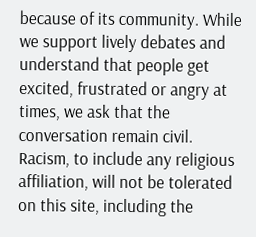because of its community. While we support lively debates and understand that people get excited, frustrated or angry at times, we ask that the conversation remain civil. Racism, to include any religious affiliation, will not be tolerated on this site, including the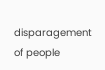disparagement of people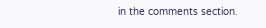in the comments section.